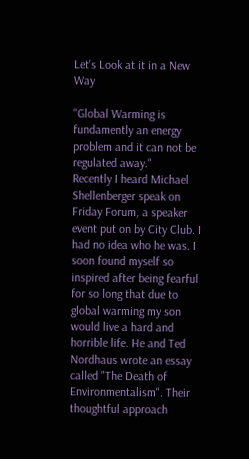Let's Look at it in a New Way

"Global Warming is fundamently an energy problem and it can not be regulated away."
Recently I heard Michael Shellenberger speak on Friday Forum, a speaker event put on by City Club. I had no idea who he was. I soon found myself so inspired after being fearful for so long that due to global warming my son would live a hard and horrible life. He and Ted Nordhaus wrote an essay called "The Death of Environmentalism". Their thoughtful approach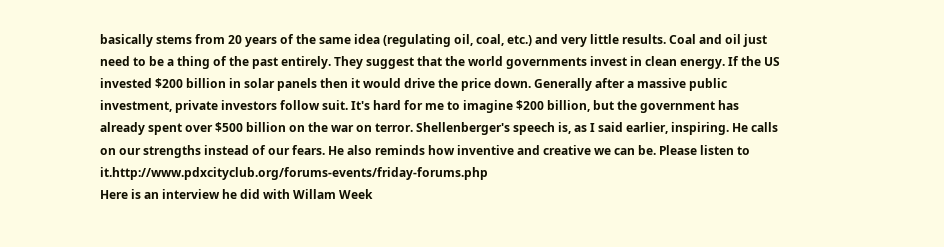basically stems from 20 years of the same idea (regulating oil, coal, etc.) and very little results. Coal and oil just need to be a thing of the past entirely. They suggest that the world governments invest in clean energy. If the US invested $200 billion in solar panels then it would drive the price down. Generally after a massive public investment, private investors follow suit. It's hard for me to imagine $200 billion, but the government has already spent over $500 billion on the war on terror. Shellenberger's speech is, as I said earlier, inspiring. He calls on our strengths instead of our fears. He also reminds how inventive and creative we can be. Please listen to it.http://www.pdxcityclub.org/forums-events/friday-forums.php
Here is an interview he did with Willam Week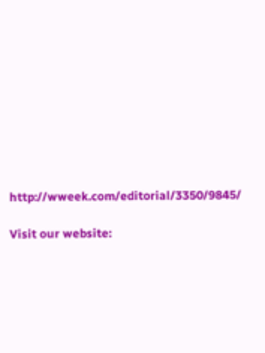http://wweek.com/editorial/3350/9845/

Visit our website: